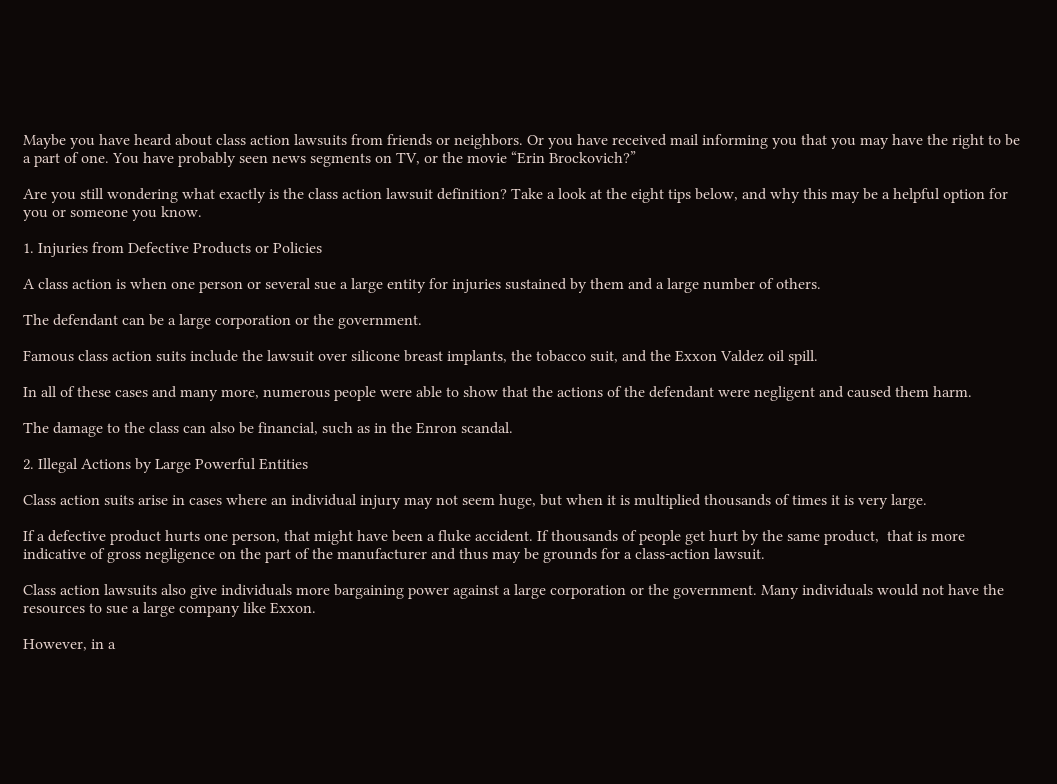Maybe you have heard about class action lawsuits from friends or neighbors. Or you have received mail informing you that you may have the right to be a part of one. You have probably seen news segments on TV, or the movie “Erin Brockovich?”

Are you still wondering what exactly is the class action lawsuit definition? Take a look at the eight tips below, and why this may be a helpful option for you or someone you know.

1. Injuries from Defective Products or Policies

A class action is when one person or several sue a large entity for injuries sustained by them and a large number of others.

The defendant can be a large corporation or the government.

Famous class action suits include the lawsuit over silicone breast implants, the tobacco suit, and the Exxon Valdez oil spill.

In all of these cases and many more, numerous people were able to show that the actions of the defendant were negligent and caused them harm.

The damage to the class can also be financial, such as in the Enron scandal.

2. Illegal Actions by Large Powerful Entities

Class action suits arise in cases where an individual injury may not seem huge, but when it is multiplied thousands of times it is very large.

If a defective product hurts one person, that might have been a fluke accident. If thousands of people get hurt by the same product,  that is more indicative of gross negligence on the part of the manufacturer and thus may be grounds for a class-action lawsuit.

Class action lawsuits also give individuals more bargaining power against a large corporation or the government. Many individuals would not have the resources to sue a large company like Exxon.

However, in a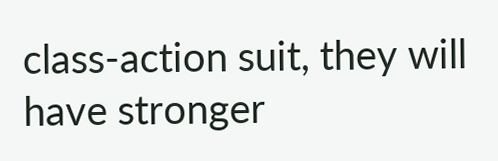class-action suit, they will have stronger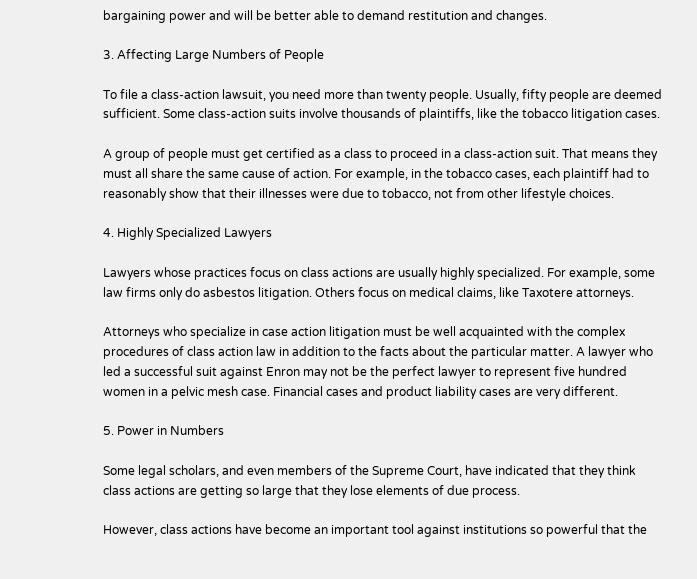bargaining power and will be better able to demand restitution and changes.

3. Affecting Large Numbers of People

To file a class-action lawsuit, you need more than twenty people. Usually, fifty people are deemed sufficient. Some class-action suits involve thousands of plaintiffs, like the tobacco litigation cases.

A group of people must get certified as a class to proceed in a class-action suit. That means they must all share the same cause of action. For example, in the tobacco cases, each plaintiff had to reasonably show that their illnesses were due to tobacco, not from other lifestyle choices.

4. Highly Specialized Lawyers

Lawyers whose practices focus on class actions are usually highly specialized. For example, some law firms only do asbestos litigation. Others focus on medical claims, like Taxotere attorneys.

Attorneys who specialize in case action litigation must be well acquainted with the complex procedures of class action law in addition to the facts about the particular matter. A lawyer who led a successful suit against Enron may not be the perfect lawyer to represent five hundred women in a pelvic mesh case. Financial cases and product liability cases are very different.

5. Power in Numbers

Some legal scholars, and even members of the Supreme Court, have indicated that they think class actions are getting so large that they lose elements of due process.

However, class actions have become an important tool against institutions so powerful that the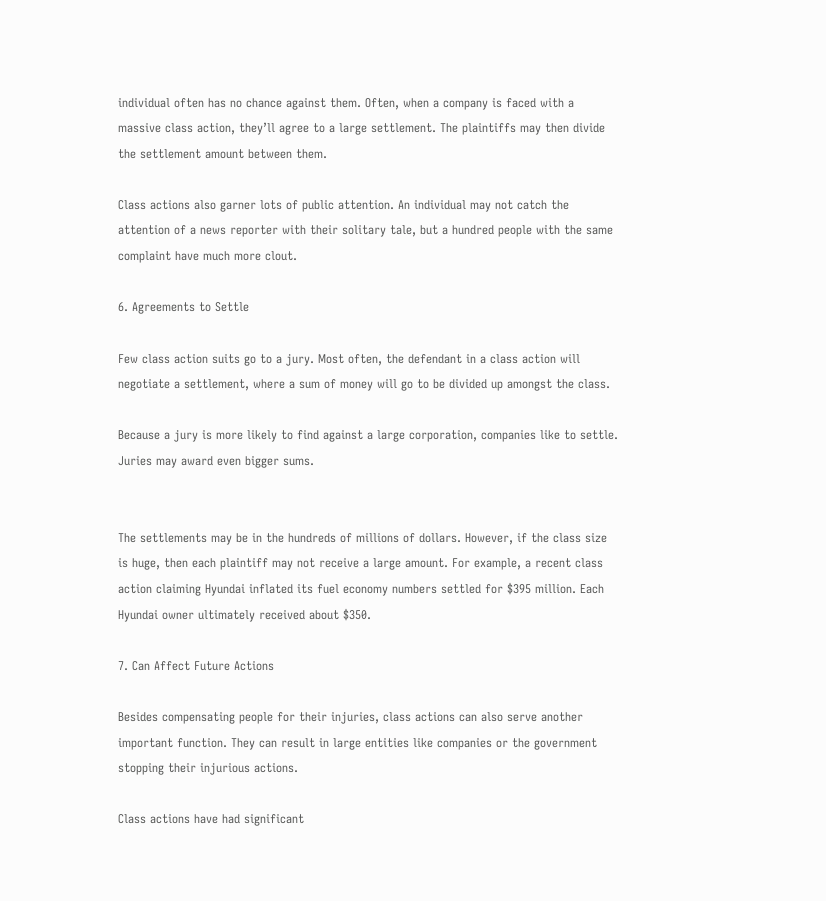individual often has no chance against them. Often, when a company is faced with a massive class action, they’ll agree to a large settlement. The plaintiffs may then divide the settlement amount between them.

Class actions also garner lots of public attention. An individual may not catch the attention of a news reporter with their solitary tale, but a hundred people with the same complaint have much more clout.

6. Agreements to Settle

Few class action suits go to a jury. Most often, the defendant in a class action will negotiate a settlement, where a sum of money will go to be divided up amongst the class.

Because a jury is more likely to find against a large corporation, companies like to settle. Juries may award even bigger sums.


The settlements may be in the hundreds of millions of dollars. However, if the class size is huge, then each plaintiff may not receive a large amount. For example, a recent class action claiming Hyundai inflated its fuel economy numbers settled for $395 million. Each Hyundai owner ultimately received about $350.

7. Can Affect Future Actions

Besides compensating people for their injuries, class actions can also serve another important function. They can result in large entities like companies or the government stopping their injurious actions.

Class actions have had significant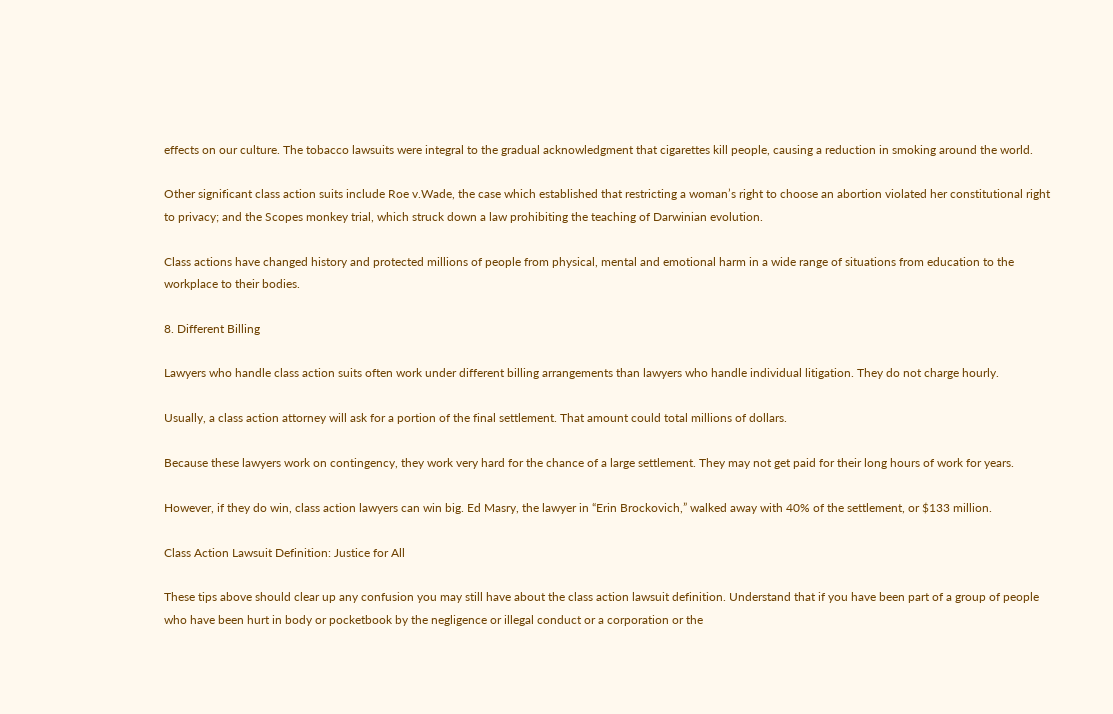effects on our culture. The tobacco lawsuits were integral to the gradual acknowledgment that cigarettes kill people, causing a reduction in smoking around the world.

Other significant class action suits include Roe v.Wade, the case which established that restricting a woman’s right to choose an abortion violated her constitutional right to privacy; and the Scopes monkey trial, which struck down a law prohibiting the teaching of Darwinian evolution.

Class actions have changed history and protected millions of people from physical, mental and emotional harm in a wide range of situations from education to the workplace to their bodies.

8. Different Billing

Lawyers who handle class action suits often work under different billing arrangements than lawyers who handle individual litigation. They do not charge hourly.

Usually, a class action attorney will ask for a portion of the final settlement. That amount could total millions of dollars.

Because these lawyers work on contingency, they work very hard for the chance of a large settlement. They may not get paid for their long hours of work for years.

However, if they do win, class action lawyers can win big. Ed Masry, the lawyer in “Erin Brockovich,” walked away with 40% of the settlement, or $133 million.

Class Action Lawsuit Definition: Justice for All

These tips above should clear up any confusion you may still have about the class action lawsuit definition. Understand that if you have been part of a group of people who have been hurt in body or pocketbook by the negligence or illegal conduct or a corporation or the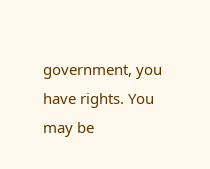government, you have rights. You may be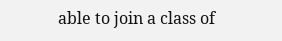able to join a class of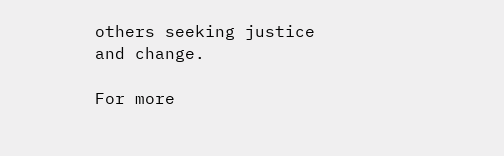others seeking justice and change.

For more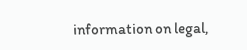information on legal,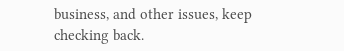business, and other issues, keep checking back.